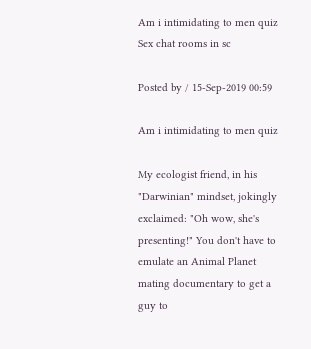Am i intimidating to men quiz Sex chat rooms in sc

Posted by / 15-Sep-2019 00:59

Am i intimidating to men quiz

My ecologist friend, in his "Darwinian" mindset, jokingly exclaimed: "Oh wow, she's presenting!" You don't have to emulate an Animal Planet mating documentary to get a guy to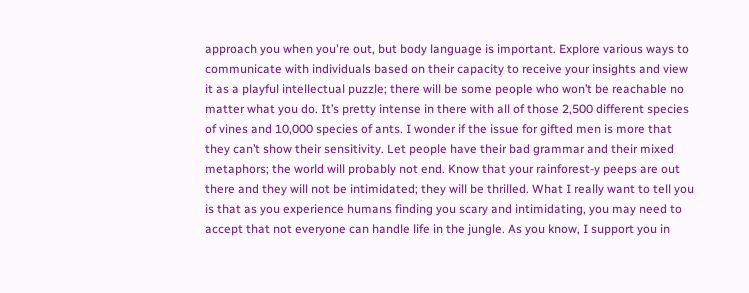approach you when you're out, but body language is important. Explore various ways to communicate with individuals based on their capacity to receive your insights and view it as a playful intellectual puzzle; there will be some people who won’t be reachable no matter what you do. It’s pretty intense in there with all of those 2,500 different species of vines and 10,000 species of ants. I wonder if the issue for gifted men is more that they can’t show their sensitivity. Let people have their bad grammar and their mixed metaphors; the world will probably not end. Know that your rainforest-y peeps are out there and they will not be intimidated; they will be thrilled. What I really want to tell you is that as you experience humans finding you scary and intimidating, you may need to accept that not everyone can handle life in the jungle. As you know, I support you in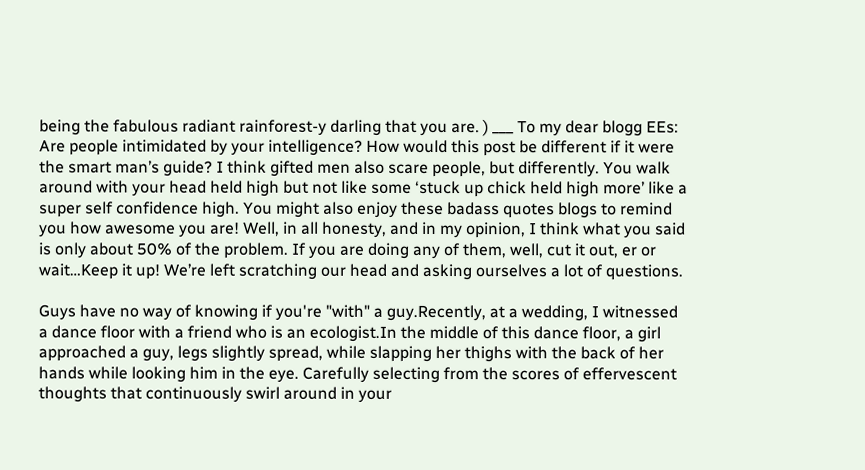being the fabulous radiant rainforest-y darling that you are. ) ___ To my dear blogg EEs: Are people intimidated by your intelligence? How would this post be different if it were the smart man’s guide? I think gifted men also scare people, but differently. You walk around with your head held high but not like some ‘stuck up chick held high more’ like a super self confidence high. You might also enjoy these badass quotes blogs to remind you how awesome you are! Well, in all honesty, and in my opinion, I think what you said is only about 50% of the problem. If you are doing any of them, well, cut it out, er or wait…Keep it up! We’re left scratching our head and asking ourselves a lot of questions.

Guys have no way of knowing if you're "with" a guy.Recently, at a wedding, I witnessed a dance floor with a friend who is an ecologist.In the middle of this dance floor, a girl approached a guy, legs slightly spread, while slapping her thighs with the back of her hands while looking him in the eye. Carefully selecting from the scores of effervescent thoughts that continuously swirl around in your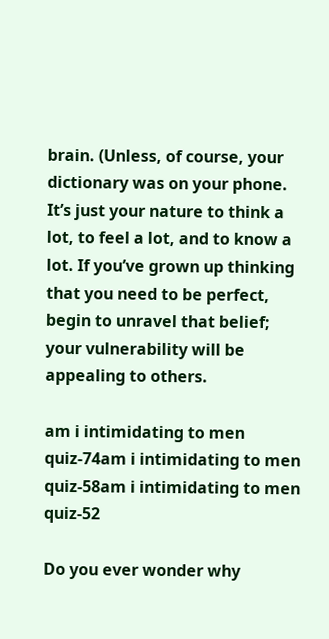brain. (Unless, of course, your dictionary was on your phone. It’s just your nature to think a lot, to feel a lot, and to know a lot. If you’ve grown up thinking that you need to be perfect, begin to unravel that belief; your vulnerability will be appealing to others.

am i intimidating to men quiz-74am i intimidating to men quiz-58am i intimidating to men quiz-52

Do you ever wonder why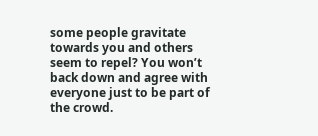some people gravitate towards you and others seem to repel? You won’t back down and agree with everyone just to be part of the crowd.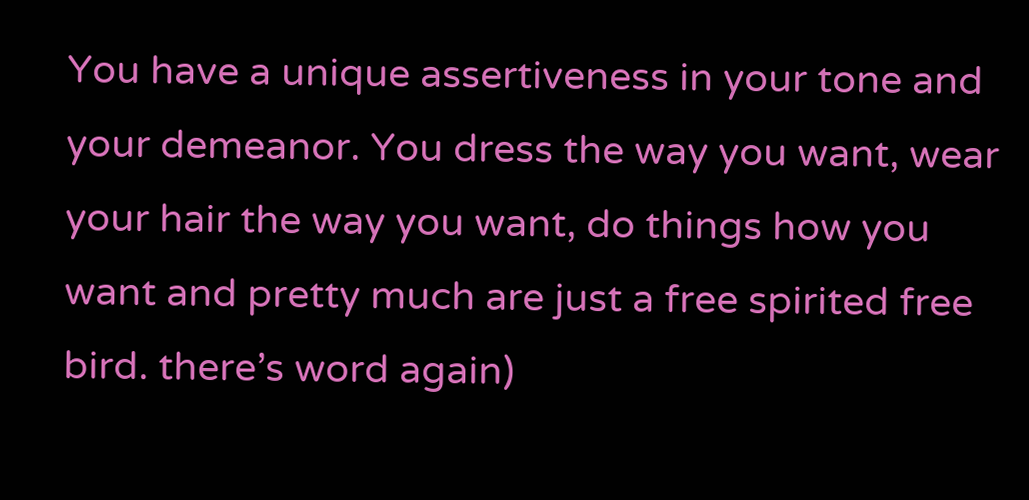You have a unique assertiveness in your tone and your demeanor. You dress the way you want, wear your hair the way you want, do things how you want and pretty much are just a free spirited free bird. there’s word again)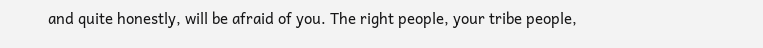and quite honestly, will be afraid of you. The right people, your tribe people,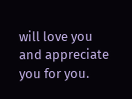will love you and appreciate you for you.